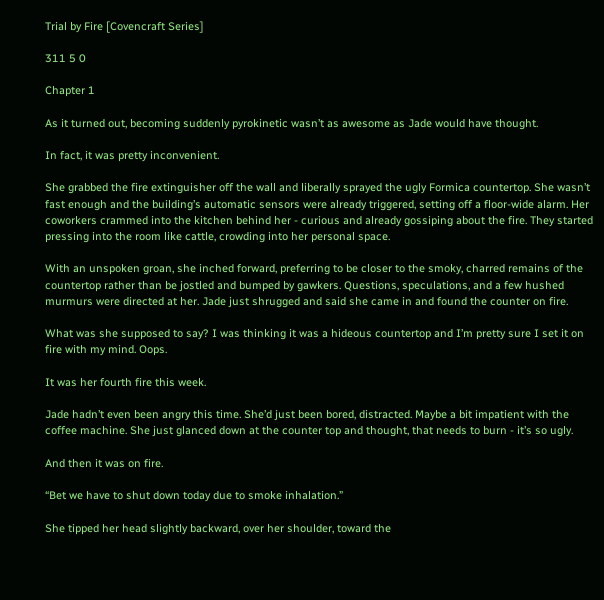Trial by Fire [Covencraft Series]

311 5 0

Chapter 1

As it turned out, becoming suddenly pyrokinetic wasn’t as awesome as Jade would have thought.

In fact, it was pretty inconvenient.

She grabbed the fire extinguisher off the wall and liberally sprayed the ugly Formica countertop. She wasn’t fast enough and the building’s automatic sensors were already triggered, setting off a floor-wide alarm. Her coworkers crammed into the kitchen behind her - curious and already gossiping about the fire. They started pressing into the room like cattle, crowding into her personal space.

With an unspoken groan, she inched forward, preferring to be closer to the smoky, charred remains of the countertop rather than be jostled and bumped by gawkers. Questions, speculations, and a few hushed murmurs were directed at her. Jade just shrugged and said she came in and found the counter on fire.

What was she supposed to say? I was thinking it was a hideous countertop and I’m pretty sure I set it on fire with my mind. Oops.

It was her fourth fire this week.

Jade hadn’t even been angry this time. She’d just been bored, distracted. Maybe a bit impatient with the coffee machine. She just glanced down at the counter top and thought, that needs to burn - it’s so ugly.

And then it was on fire.

“Bet we have to shut down today due to smoke inhalation.”

She tipped her head slightly backward, over her shoulder, toward the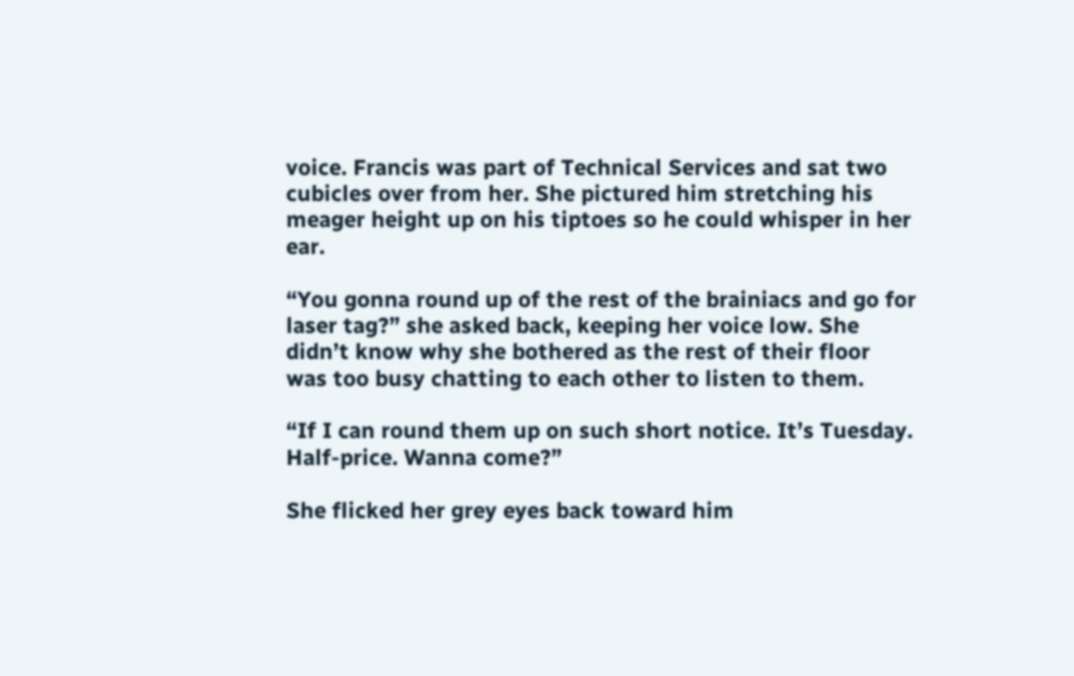voice. Francis was part of Technical Services and sat two cubicles over from her. She pictured him stretching his meager height up on his tiptoes so he could whisper in her ear.

“You gonna round up of the rest of the brainiacs and go for laser tag?” she asked back, keeping her voice low. She didn’t know why she bothered as the rest of their floor was too busy chatting to each other to listen to them.

“If I can round them up on such short notice. It’s Tuesday. Half-price. Wanna come?”

She flicked her grey eyes back toward him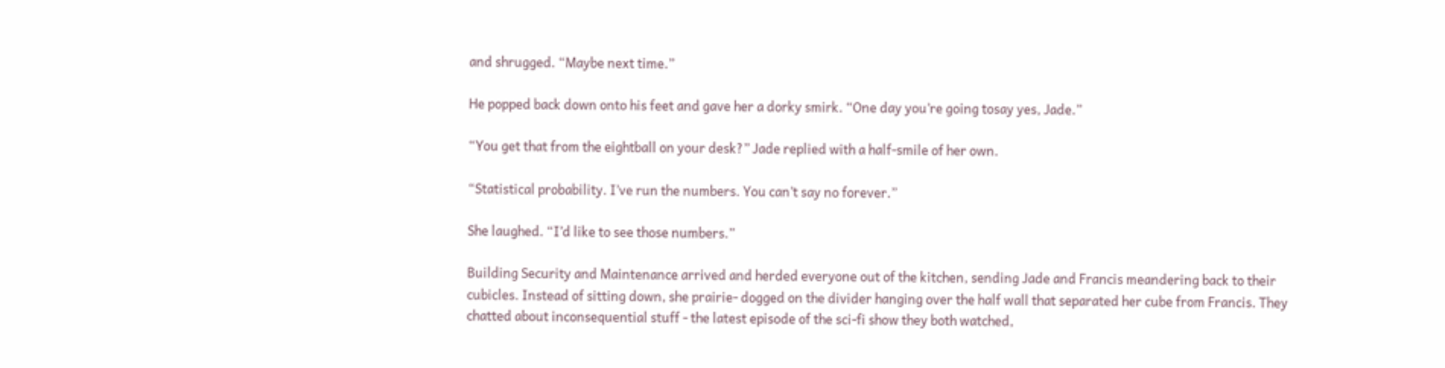and shrugged. “Maybe next time.”

He popped back down onto his feet and gave her a dorky smirk. “One day you’re going tosay yes, Jade.”

“You get that from the eightball on your desk?” Jade replied with a half-smile of her own.

“Statistical probability. I’ve run the numbers. You can’t say no forever.”

She laughed. “I’d like to see those numbers.”

Building Security and Maintenance arrived and herded everyone out of the kitchen, sending Jade and Francis meandering back to their cubicles. Instead of sitting down, she prairie- dogged on the divider hanging over the half wall that separated her cube from Francis. They chatted about inconsequential stuff - the latest episode of the sci-fi show they both watched,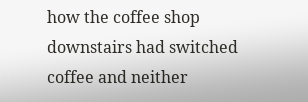how the coffee shop downstairs had switched coffee and neither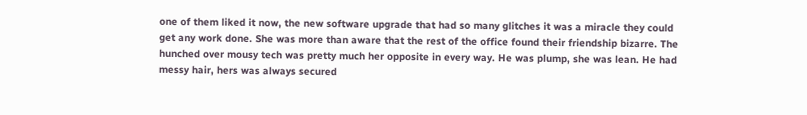one of them liked it now, the new software upgrade that had so many glitches it was a miracle they could get any work done. She was more than aware that the rest of the office found their friendship bizarre. The hunched over mousy tech was pretty much her opposite in every way. He was plump, she was lean. He had messy hair, hers was always secured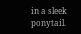in a sleek ponytail.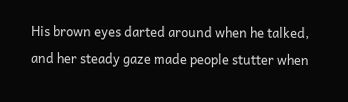His brown eyes darted around when he talked, and her steady gaze made people stutter when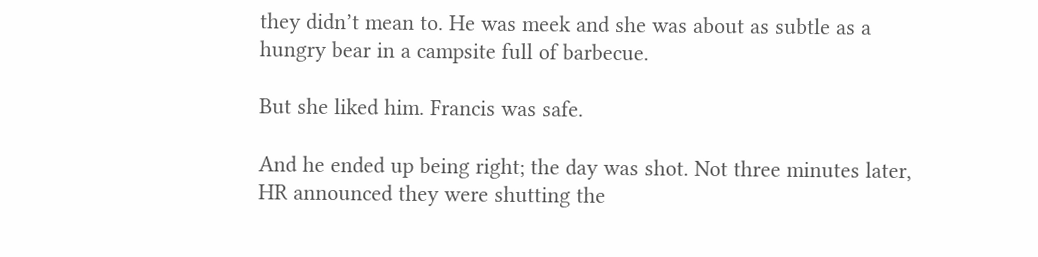they didn’t mean to. He was meek and she was about as subtle as a hungry bear in a campsite full of barbecue.

But she liked him. Francis was safe.

And he ended up being right; the day was shot. Not three minutes later, HR announced they were shutting the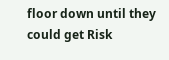floor down until they could get Risk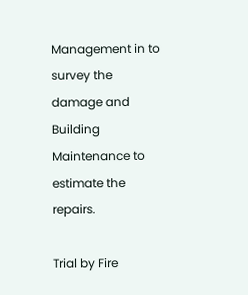Management in to survey the damage and Building Maintenance to estimate the repairs.

Trial by Fire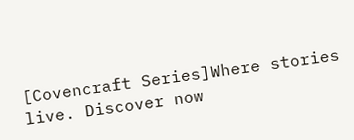[Covencraft Series]Where stories live. Discover now